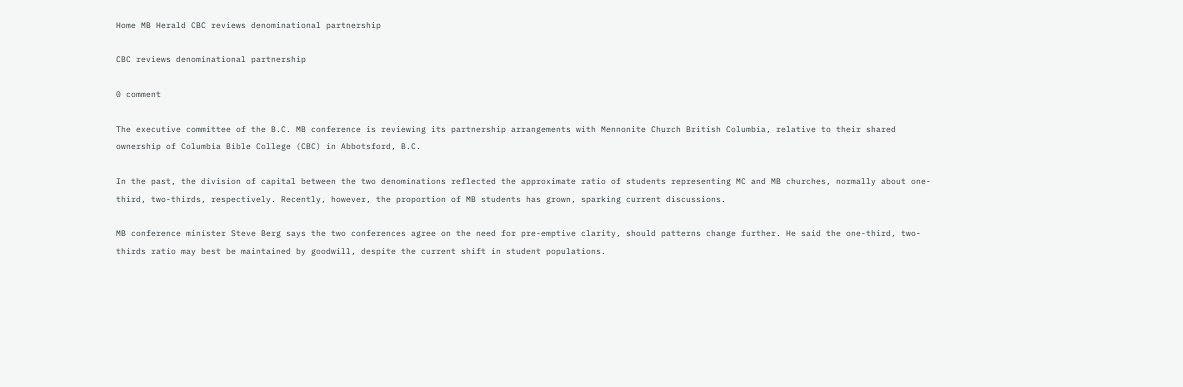Home MB Herald CBC reviews denominational partnership

CBC reviews denominational partnership

0 comment

The executive committee of the B.C. MB conference is reviewing its partnership arrangements with Mennonite Church British Columbia, relative to their shared ownership of Columbia Bible College (CBC) in Abbotsford, B.C.

In the past, the division of capital between the two denominations reflected the approximate ratio of students representing MC and MB churches, normally about one-third, two-thirds, respectively. Recently, however, the proportion of MB students has grown, sparking current discussions.

MB conference minister Steve Berg says the two conferences agree on the need for pre-emptive clarity, should patterns change further. He said the one-third, two-thirds ratio may best be maintained by goodwill, despite the current shift in student populations.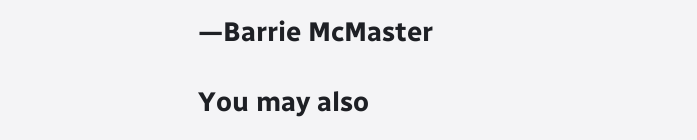—Barrie McMaster

You may also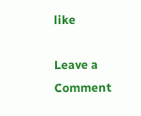like

Leave a Comment